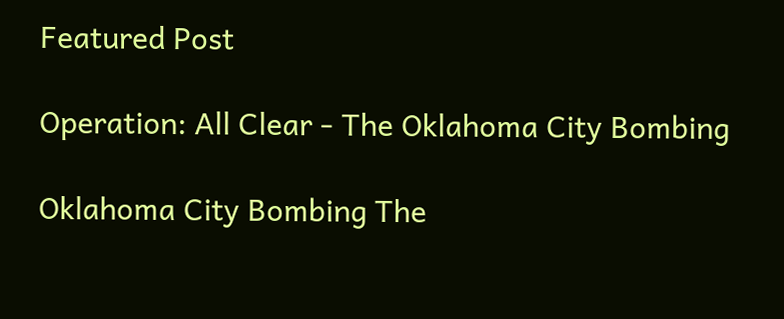Featured Post

Operation: All Clear - The Oklahoma City Bombing

Oklahoma City Bombing The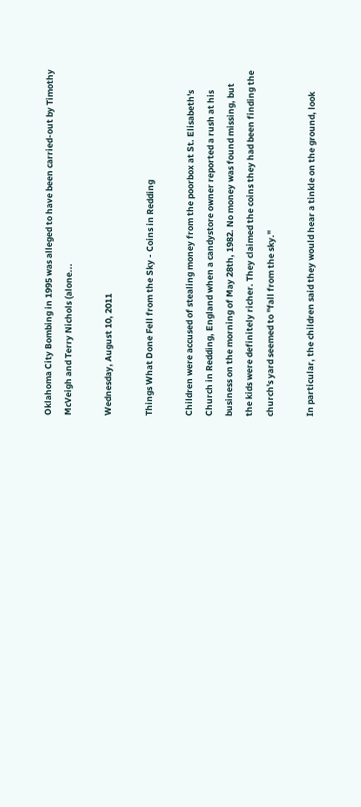Oklahoma City Bombing in 1995 was alleged to have been carried-out by Timothy McVeigh and Terry Nichols (alone...

Wednesday, August 10, 2011

Things What Done Fell from the Sky - Coins in Redding

Children were accused of stealing money from the poorbox at St. Elisabeth's Church in Redding, England when a candystore owner reported a rush at his business on the morning of May 28th, 1982. No money was found missing, but the kids were definitely richer. They claimed the coins they had been finding the church's yard seemed to "fall from the sky."

In particular, the children said they would hear a tinkle on the ground, look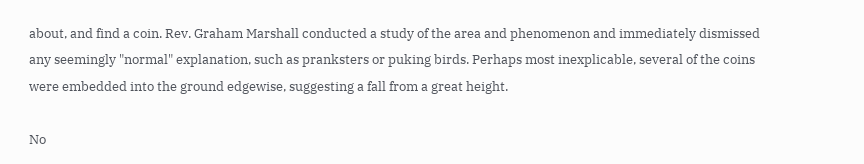about, and find a coin. Rev. Graham Marshall conducted a study of the area and phenomenon and immediately dismissed any seemingly "normal" explanation, such as pranksters or puking birds. Perhaps most inexplicable, several of the coins were embedded into the ground edgewise, suggesting a fall from a great height.

No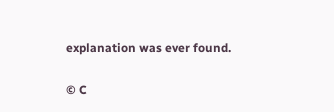explanation was ever found.

© C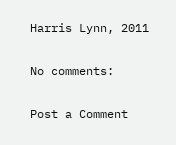Harris Lynn, 2011

No comments:

Post a Comment